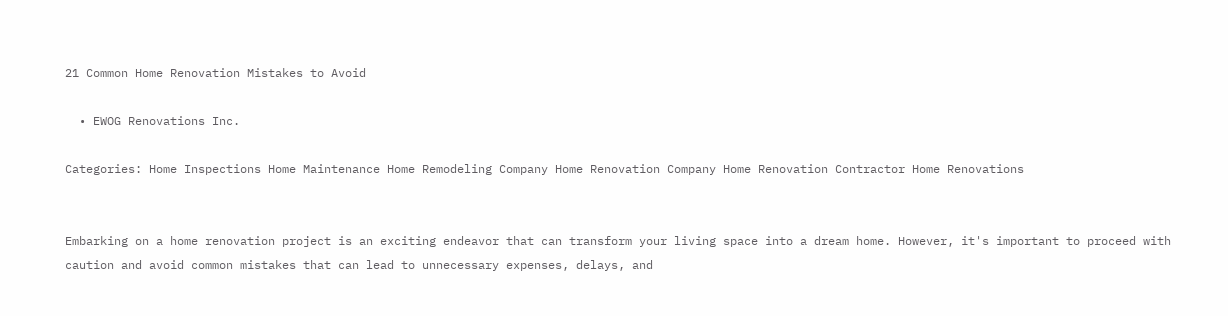21 Common Home Renovation Mistakes to Avoid

  • EWOG Renovations Inc.

Categories: Home Inspections Home Maintenance Home Remodeling Company Home Renovation Company Home Renovation Contractor Home Renovations


Embarking on a home renovation project is an exciting endeavor that can transform your living space into a dream home. However, it's important to proceed with caution and avoid common mistakes that can lead to unnecessary expenses, delays, and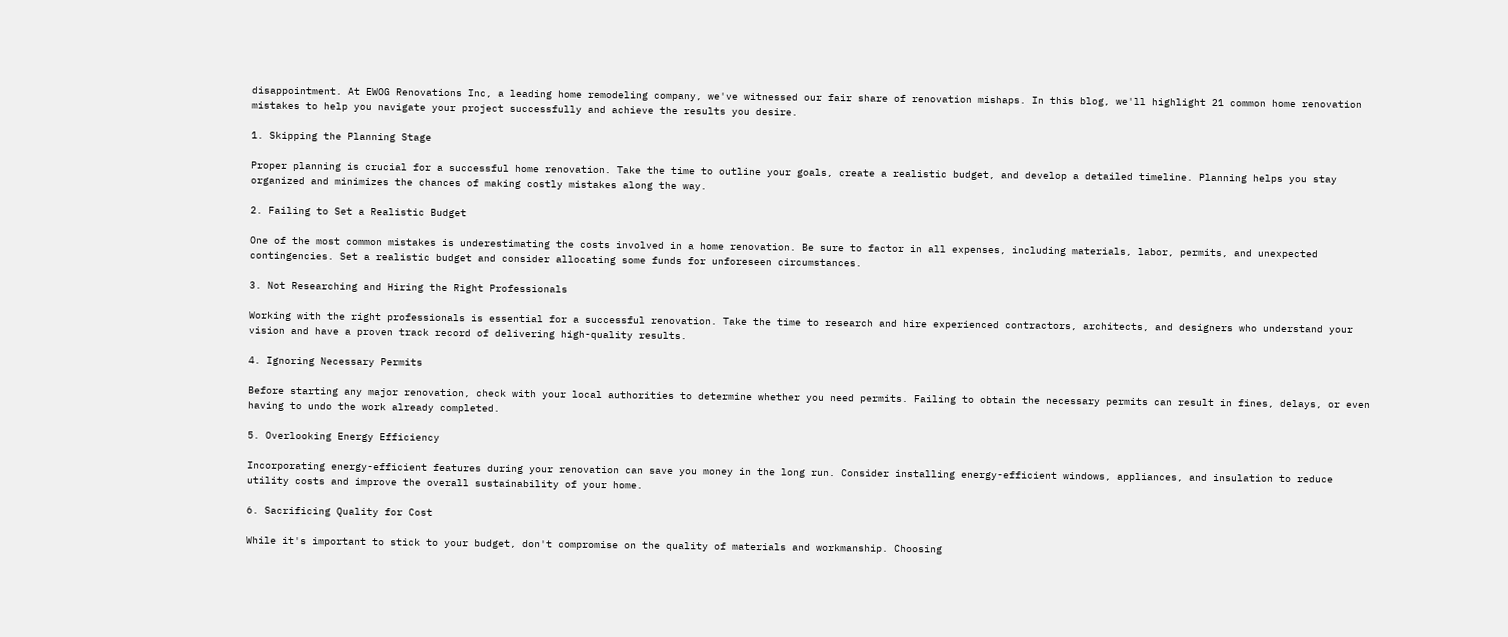disappointment. At EWOG Renovations Inc, a leading home remodeling company, we've witnessed our fair share of renovation mishaps. In this blog, we'll highlight 21 common home renovation mistakes to help you navigate your project successfully and achieve the results you desire.

1. Skipping the Planning Stage

Proper planning is crucial for a successful home renovation. Take the time to outline your goals, create a realistic budget, and develop a detailed timeline. Planning helps you stay organized and minimizes the chances of making costly mistakes along the way.

2. Failing to Set a Realistic Budget

One of the most common mistakes is underestimating the costs involved in a home renovation. Be sure to factor in all expenses, including materials, labor, permits, and unexpected contingencies. Set a realistic budget and consider allocating some funds for unforeseen circumstances.

3. Not Researching and Hiring the Right Professionals

Working with the right professionals is essential for a successful renovation. Take the time to research and hire experienced contractors, architects, and designers who understand your vision and have a proven track record of delivering high-quality results.

4. Ignoring Necessary Permits

Before starting any major renovation, check with your local authorities to determine whether you need permits. Failing to obtain the necessary permits can result in fines, delays, or even having to undo the work already completed.

5. Overlooking Energy Efficiency

Incorporating energy-efficient features during your renovation can save you money in the long run. Consider installing energy-efficient windows, appliances, and insulation to reduce utility costs and improve the overall sustainability of your home.

6. Sacrificing Quality for Cost

While it's important to stick to your budget, don't compromise on the quality of materials and workmanship. Choosing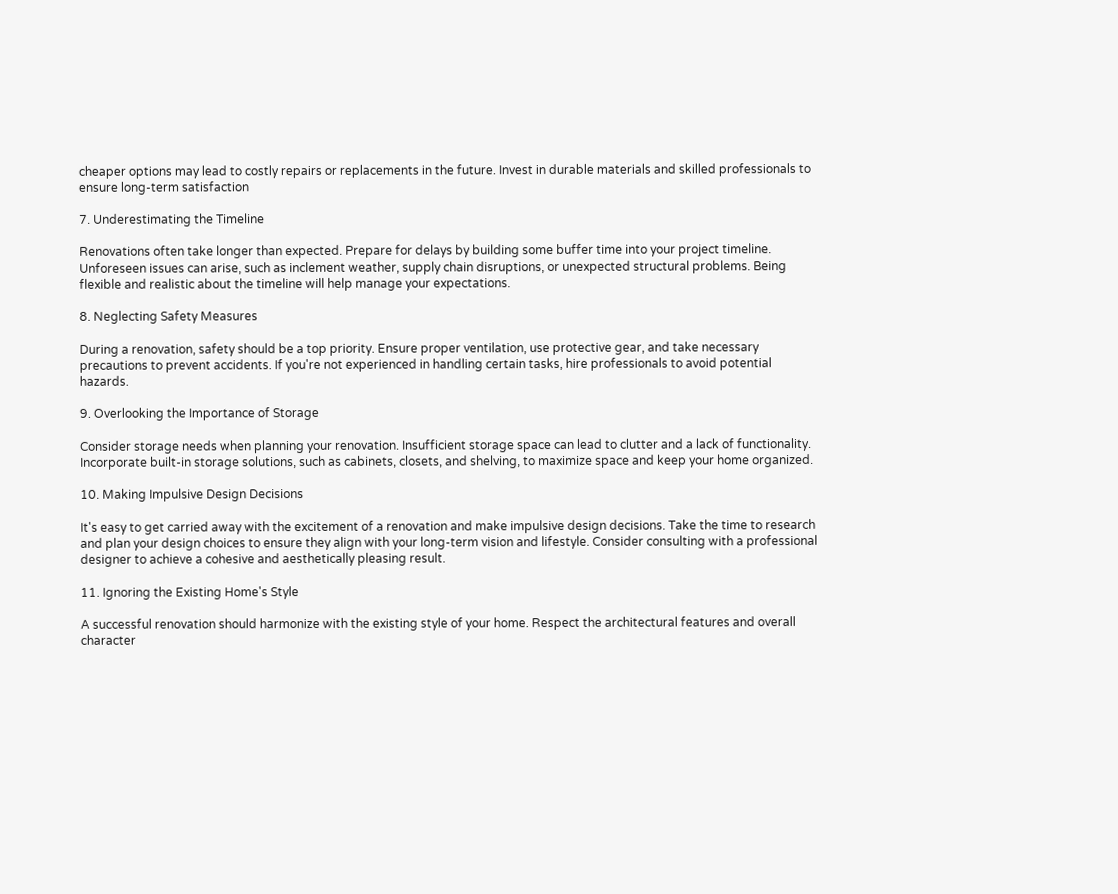cheaper options may lead to costly repairs or replacements in the future. Invest in durable materials and skilled professionals to ensure long-term satisfaction

7. Underestimating the Timeline

Renovations often take longer than expected. Prepare for delays by building some buffer time into your project timeline. Unforeseen issues can arise, such as inclement weather, supply chain disruptions, or unexpected structural problems. Being flexible and realistic about the timeline will help manage your expectations.

8. Neglecting Safety Measures

During a renovation, safety should be a top priority. Ensure proper ventilation, use protective gear, and take necessary precautions to prevent accidents. If you're not experienced in handling certain tasks, hire professionals to avoid potential hazards.

9. Overlooking the Importance of Storage

Consider storage needs when planning your renovation. Insufficient storage space can lead to clutter and a lack of functionality. Incorporate built-in storage solutions, such as cabinets, closets, and shelving, to maximize space and keep your home organized.

10. Making Impulsive Design Decisions

It's easy to get carried away with the excitement of a renovation and make impulsive design decisions. Take the time to research and plan your design choices to ensure they align with your long-term vision and lifestyle. Consider consulting with a professional designer to achieve a cohesive and aesthetically pleasing result.

11. Ignoring the Existing Home's Style

A successful renovation should harmonize with the existing style of your home. Respect the architectural features and overall character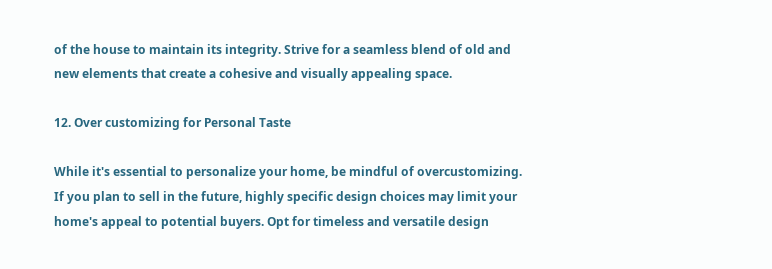of the house to maintain its integrity. Strive for a seamless blend of old and new elements that create a cohesive and visually appealing space.

12. Over customizing for Personal Taste

While it's essential to personalize your home, be mindful of overcustomizing. If you plan to sell in the future, highly specific design choices may limit your home's appeal to potential buyers. Opt for timeless and versatile design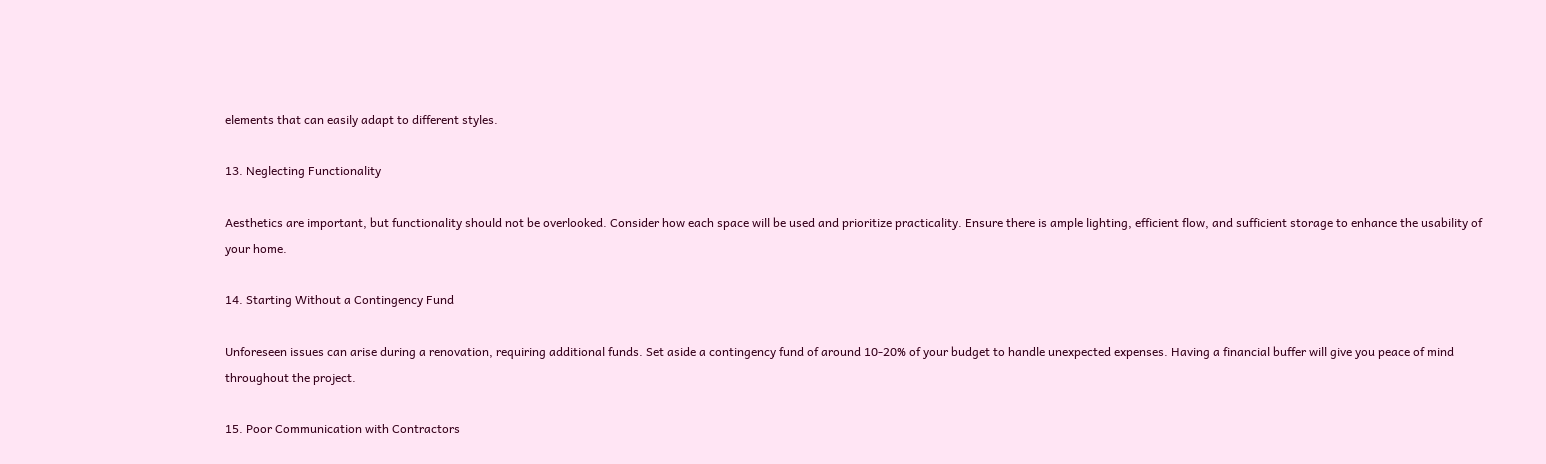elements that can easily adapt to different styles.

13. Neglecting Functionality

Aesthetics are important, but functionality should not be overlooked. Consider how each space will be used and prioritize practicality. Ensure there is ample lighting, efficient flow, and sufficient storage to enhance the usability of your home.

14. Starting Without a Contingency Fund

Unforeseen issues can arise during a renovation, requiring additional funds. Set aside a contingency fund of around 10-20% of your budget to handle unexpected expenses. Having a financial buffer will give you peace of mind throughout the project.

15. Poor Communication with Contractors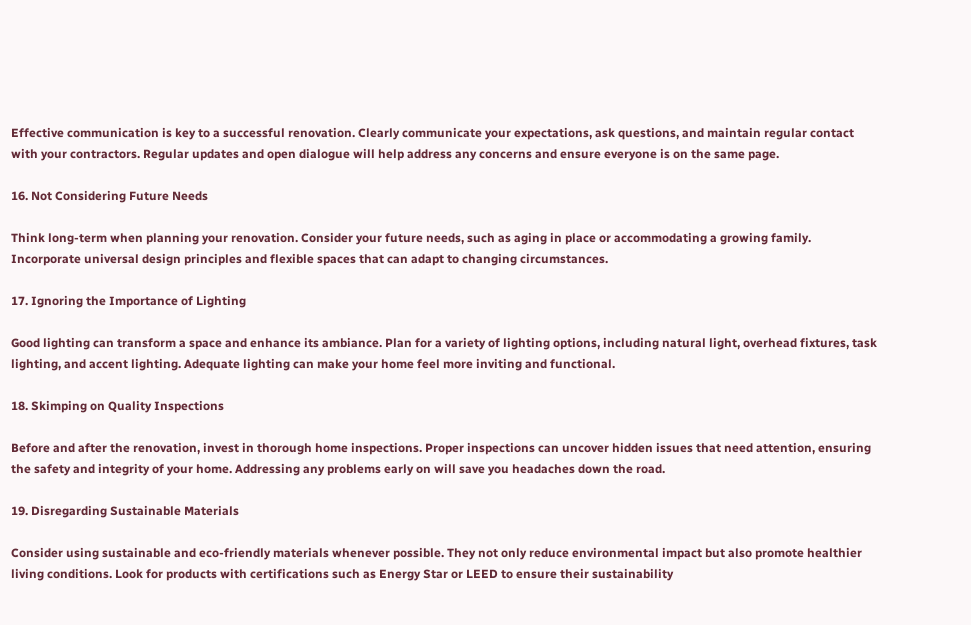Effective communication is key to a successful renovation. Clearly communicate your expectations, ask questions, and maintain regular contact with your contractors. Regular updates and open dialogue will help address any concerns and ensure everyone is on the same page.

16. Not Considering Future Needs

Think long-term when planning your renovation. Consider your future needs, such as aging in place or accommodating a growing family. Incorporate universal design principles and flexible spaces that can adapt to changing circumstances.

17. Ignoring the Importance of Lighting

Good lighting can transform a space and enhance its ambiance. Plan for a variety of lighting options, including natural light, overhead fixtures, task lighting, and accent lighting. Adequate lighting can make your home feel more inviting and functional.

18. Skimping on Quality Inspections

Before and after the renovation, invest in thorough home inspections. Proper inspections can uncover hidden issues that need attention, ensuring the safety and integrity of your home. Addressing any problems early on will save you headaches down the road.

19. Disregarding Sustainable Materials

Consider using sustainable and eco-friendly materials whenever possible. They not only reduce environmental impact but also promote healthier living conditions. Look for products with certifications such as Energy Star or LEED to ensure their sustainability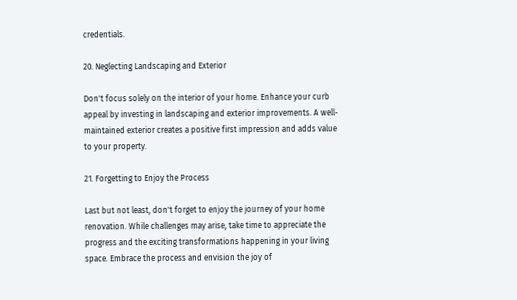credentials.

20. Neglecting Landscaping and Exterior

Don't focus solely on the interior of your home. Enhance your curb appeal by investing in landscaping and exterior improvements. A well-maintained exterior creates a positive first impression and adds value to your property.

21. Forgetting to Enjoy the Process

Last but not least, don't forget to enjoy the journey of your home renovation. While challenges may arise, take time to appreciate the progress and the exciting transformations happening in your living space. Embrace the process and envision the joy of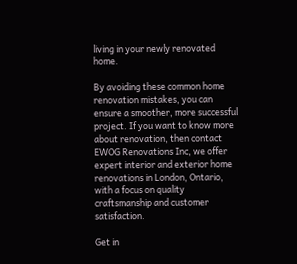living in your newly renovated home.

By avoiding these common home renovation mistakes, you can ensure a smoother, more successful project. If you want to know more about renovation, then contact EWOG Renovations Inc, we offer expert interior and exterior home renovations in London, Ontario, with a focus on quality craftsmanship and customer satisfaction.

Get in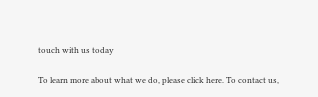touch with us today

To learn more about what we do, please click here. To contact us,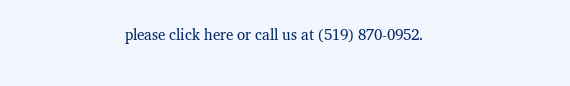please click here or call us at (519) 870-0952.